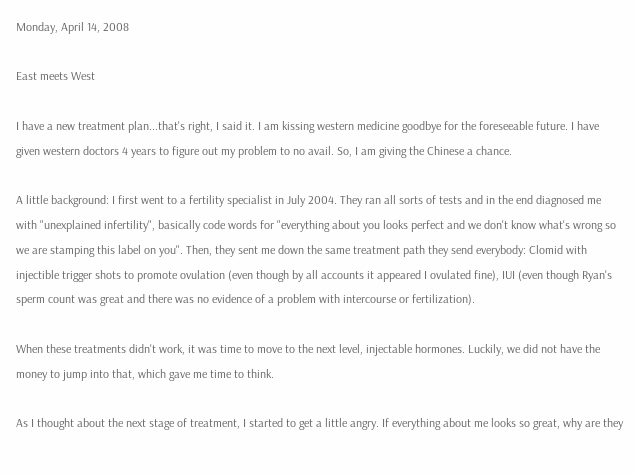Monday, April 14, 2008

East meets West

I have a new treatment plan...that's right, I said it. I am kissing western medicine goodbye for the foreseeable future. I have given western doctors 4 years to figure out my problem to no avail. So, I am giving the Chinese a chance.

A little background: I first went to a fertility specialist in July 2004. They ran all sorts of tests and in the end diagnosed me with "unexplained infertility", basically code words for "everything about you looks perfect and we don't know what's wrong so we are stamping this label on you". Then, they sent me down the same treatment path they send everybody: Clomid with injectible trigger shots to promote ovulation (even though by all accounts it appeared I ovulated fine), IUI (even though Ryan's sperm count was great and there was no evidence of a problem with intercourse or fertilization).

When these treatments didn't work, it was time to move to the next level, injectable hormones. Luckily, we did not have the money to jump into that, which gave me time to think.

As I thought about the next stage of treatment, I started to get a little angry. If everything about me looks so great, why are they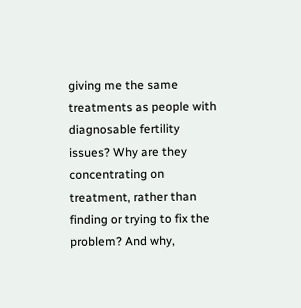giving me the same treatments as people with diagnosable fertility issues? Why are they concentrating on treatment, rather than finding or trying to fix the problem? And why,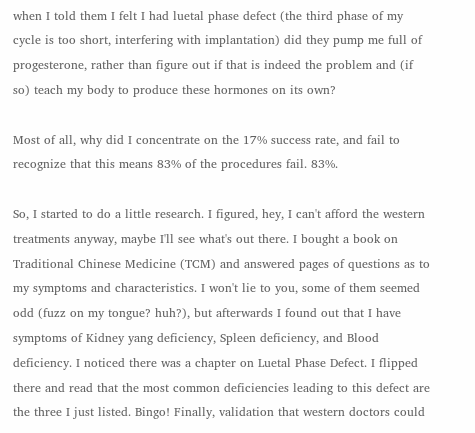when I told them I felt I had luetal phase defect (the third phase of my cycle is too short, interfering with implantation) did they pump me full of progesterone, rather than figure out if that is indeed the problem and (if so) teach my body to produce these hormones on its own?

Most of all, why did I concentrate on the 17% success rate, and fail to recognize that this means 83% of the procedures fail. 83%.

So, I started to do a little research. I figured, hey, I can't afford the western treatments anyway, maybe I'll see what's out there. I bought a book on Traditional Chinese Medicine (TCM) and answered pages of questions as to my symptoms and characteristics. I won't lie to you, some of them seemed odd (fuzz on my tongue? huh?), but afterwards I found out that I have symptoms of Kidney yang deficiency, Spleen deficiency, and Blood deficiency. I noticed there was a chapter on Luetal Phase Defect. I flipped there and read that the most common deficiencies leading to this defect are the three I just listed. Bingo! Finally, validation that western doctors could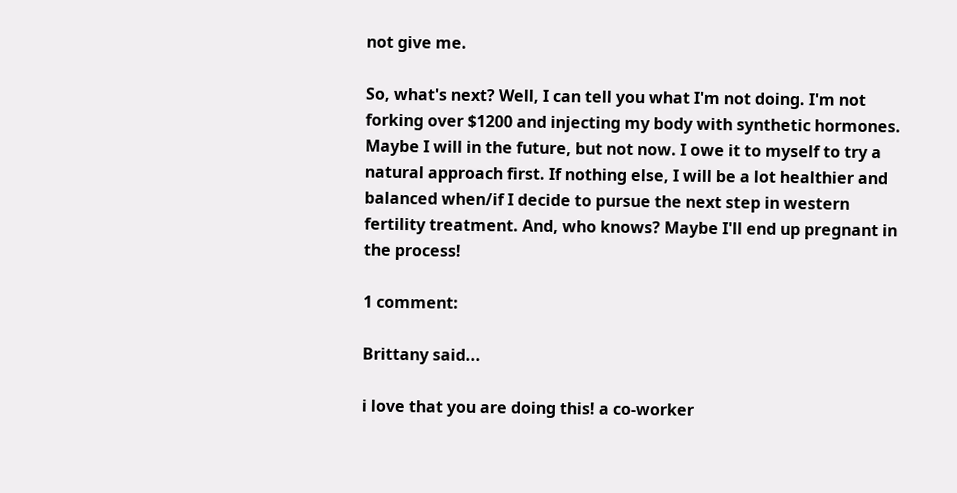not give me.

So, what's next? Well, I can tell you what I'm not doing. I'm not forking over $1200 and injecting my body with synthetic hormones. Maybe I will in the future, but not now. I owe it to myself to try a natural approach first. If nothing else, I will be a lot healthier and balanced when/if I decide to pursue the next step in western fertility treatment. And, who knows? Maybe I'll end up pregnant in the process!

1 comment:

Brittany said...

i love that you are doing this! a co-worker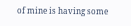of mine is having some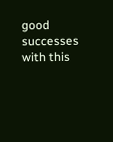good successes with this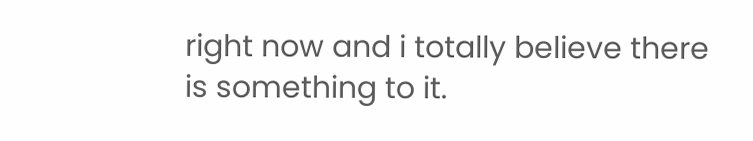right now and i totally believe there is something to it.